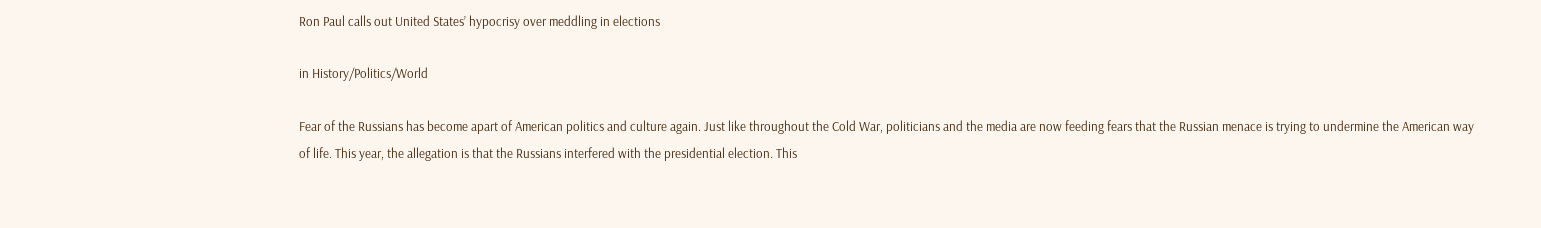Ron Paul calls out United States’ hypocrisy over meddling in elections

in History/Politics/World

Fear of the Russians has become apart of American politics and culture again. Just like throughout the Cold War, politicians and the media are now feeding fears that the Russian menace is trying to undermine the American way of life. This year, the allegation is that the Russians interfered with the presidential election. This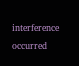interference occurred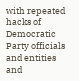with repeated hacks of Democratic Party officials and entities and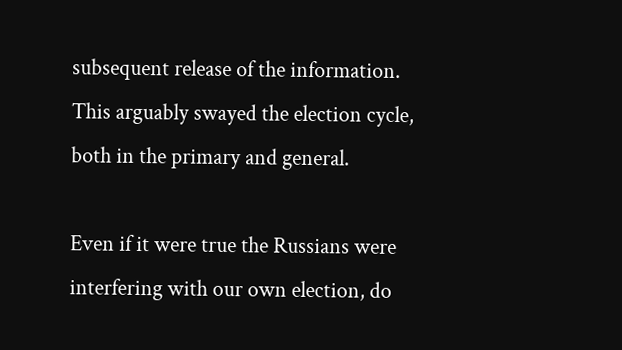subsequent release of the information. This arguably swayed the election cycle, both in the primary and general.

Even if it were true the Russians were interfering with our own election, do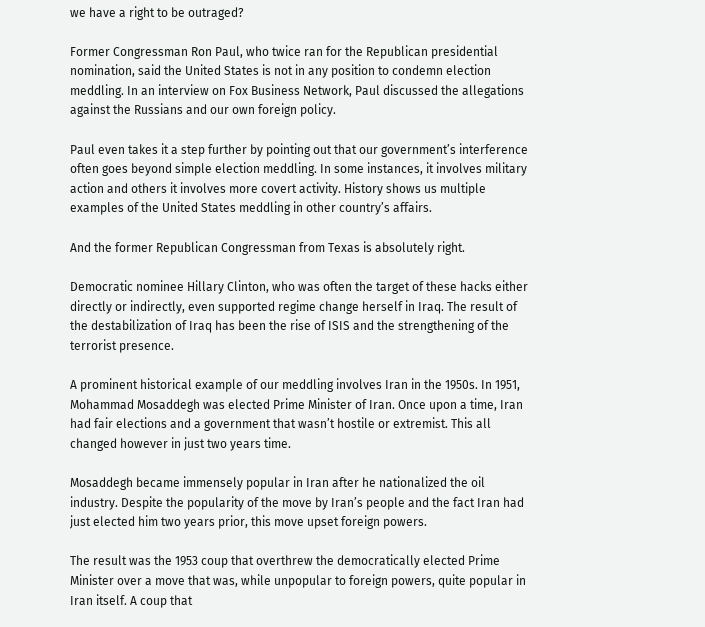we have a right to be outraged?

Former Congressman Ron Paul, who twice ran for the Republican presidential nomination, said the United States is not in any position to condemn election meddling. In an interview on Fox Business Network, Paul discussed the allegations against the Russians and our own foreign policy.

Paul even takes it a step further by pointing out that our government’s interference often goes beyond simple election meddling. In some instances, it involves military action and others it involves more covert activity. History shows us multiple examples of the United States meddling in other country’s affairs.

And the former Republican Congressman from Texas is absolutely right.

Democratic nominee Hillary Clinton, who was often the target of these hacks either directly or indirectly, even supported regime change herself in Iraq. The result of the destabilization of Iraq has been the rise of ISIS and the strengthening of the terrorist presence.

A prominent historical example of our meddling involves Iran in the 1950s. In 1951, Mohammad Mosaddegh was elected Prime Minister of Iran. Once upon a time, Iran had fair elections and a government that wasn’t hostile or extremist. This all changed however in just two years time.

Mosaddegh became immensely popular in Iran after he nationalized the oil industry. Despite the popularity of the move by Iran’s people and the fact Iran had just elected him two years prior, this move upset foreign powers.

The result was the 1953 coup that overthrew the democratically elected Prime Minister over a move that was, while unpopular to foreign powers, quite popular in Iran itself. A coup that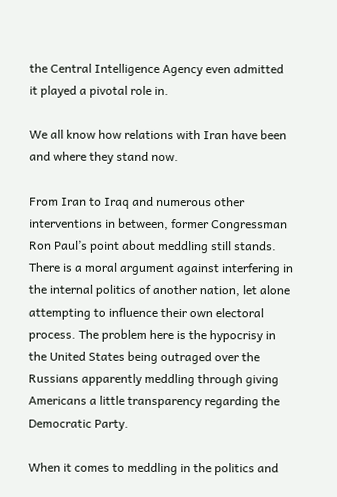the Central Intelligence Agency even admitted it played a pivotal role in.

We all know how relations with Iran have been and where they stand now.

From Iran to Iraq and numerous other interventions in between, former Congressman Ron Paul’s point about meddling still stands. There is a moral argument against interfering in the internal politics of another nation, let alone attempting to influence their own electoral process. The problem here is the hypocrisy in the United States being outraged over the Russians apparently meddling through giving Americans a little transparency regarding the Democratic Party.

When it comes to meddling in the politics and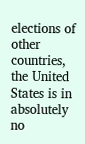elections of other countries, the United States is in absolutely no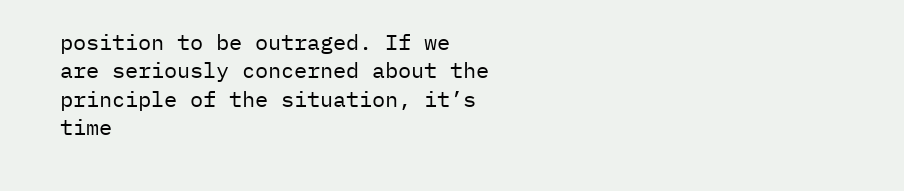position to be outraged. If we are seriously concerned about the principle of the situation, it’s time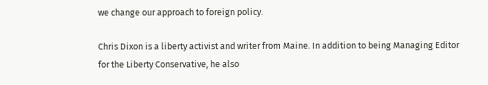we change our approach to foreign policy.

Chris Dixon is a liberty activist and writer from Maine. In addition to being Managing Editor for the Liberty Conservative, he also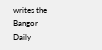writes the Bangor Daily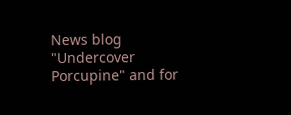News blog "Undercover Porcupine" and for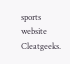sports website Cleatgeeks.